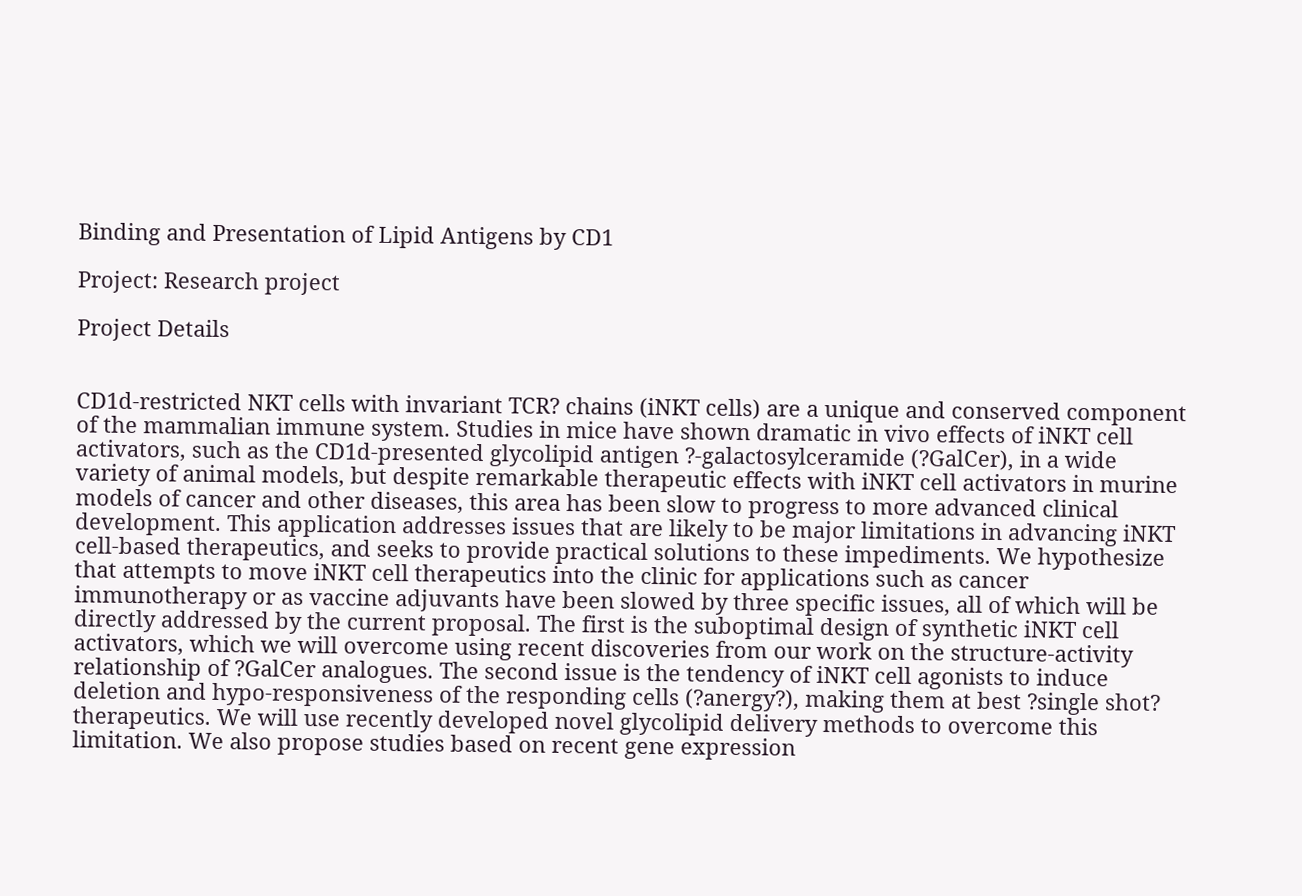Binding and Presentation of Lipid Antigens by CD1

Project: Research project

Project Details


CD1d-restricted NKT cells with invariant TCR? chains (iNKT cells) are a unique and conserved component of the mammalian immune system. Studies in mice have shown dramatic in vivo effects of iNKT cell activators, such as the CD1d-presented glycolipid antigen ?-galactosylceramide (?GalCer), in a wide variety of animal models, but despite remarkable therapeutic effects with iNKT cell activators in murine models of cancer and other diseases, this area has been slow to progress to more advanced clinical development. This application addresses issues that are likely to be major limitations in advancing iNKT cell-based therapeutics, and seeks to provide practical solutions to these impediments. We hypothesize that attempts to move iNKT cell therapeutics into the clinic for applications such as cancer immunotherapy or as vaccine adjuvants have been slowed by three specific issues, all of which will be directly addressed by the current proposal. The first is the suboptimal design of synthetic iNKT cell activators, which we will overcome using recent discoveries from our work on the structure-activity relationship of ?GalCer analogues. The second issue is the tendency of iNKT cell agonists to induce deletion and hypo-responsiveness of the responding cells (?anergy?), making them at best ?single shot? therapeutics. We will use recently developed novel glycolipid delivery methods to overcome this limitation. We also propose studies based on recent gene expression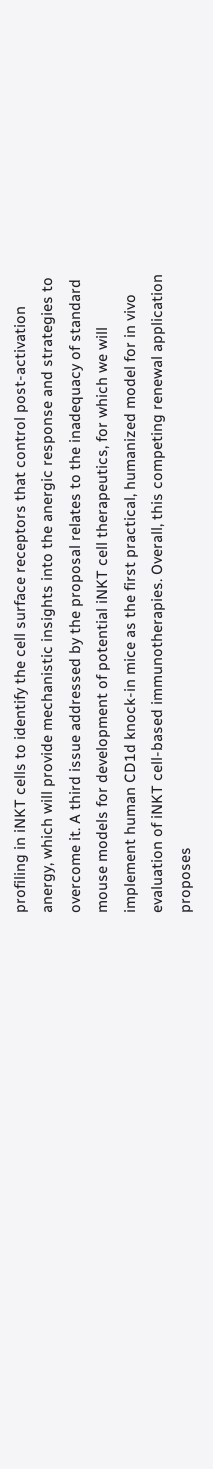profiling in iNKT cells to identify the cell surface receptors that control post-activation anergy, which will provide mechanistic insights into the anergic response and strategies to overcome it. A third issue addressed by the proposal relates to the inadequacy of standard mouse models for development of potential iNKT cell therapeutics, for which we will implement human CD1d knock-in mice as the first practical, humanized model for in vivo evaluation of iNKT cell-based immunotherapies. Overall, this competing renewal application proposes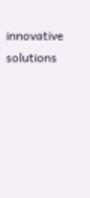innovative solutions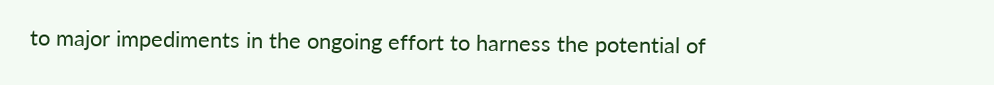to major impediments in the ongoing effort to harness the potential of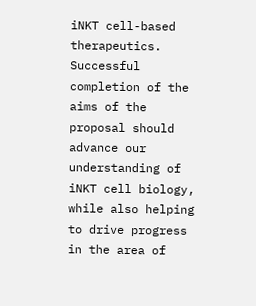iNKT cell-based therapeutics. Successful completion of the aims of the proposal should advance our understanding of iNKT cell biology, while also helping to drive progress in the area of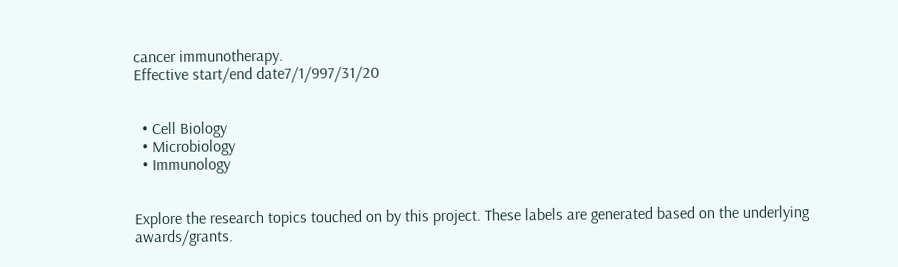cancer immunotherapy.
Effective start/end date7/1/997/31/20


  • Cell Biology
  • Microbiology
  • Immunology


Explore the research topics touched on by this project. These labels are generated based on the underlying awards/grants.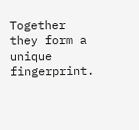Together they form a unique fingerprint.